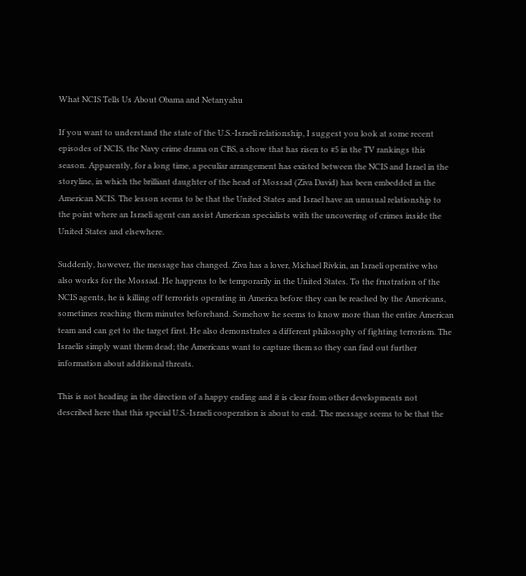What NCIS Tells Us About Obama and Netanyahu

If you want to understand the state of the U.S.-Israeli relationship, I suggest you look at some recent episodes of NCIS, the Navy crime drama on CBS, a show that has risen to #5 in the TV rankings this season. Apparently, for a long time, a peculiar arrangement has existed between the NCIS and Israel in the storyline, in which the brilliant daughter of the head of Mossad (Ziva David) has been embedded in the American NCIS. The lesson seems to be that the United States and Israel have an unusual relationship to the point where an Israeli agent can assist American specialists with the uncovering of crimes inside the United States and elsewhere.

Suddenly, however, the message has changed. Ziva has a lover, Michael Rivkin, an Israeli operative who also works for the Mossad. He happens to be temporarily in the United States. To the frustration of the NCIS agents, he is killing off terrorists operating in America before they can be reached by the Americans, sometimes reaching them minutes beforehand. Somehow he seems to know more than the entire American team and can get to the target first. He also demonstrates a different philosophy of fighting terrorism. The Israelis simply want them dead; the Americans want to capture them so they can find out further information about additional threats.

This is not heading in the direction of a happy ending and it is clear from other developments not described here that this special U.S.-Israeli cooperation is about to end. The message seems to be that the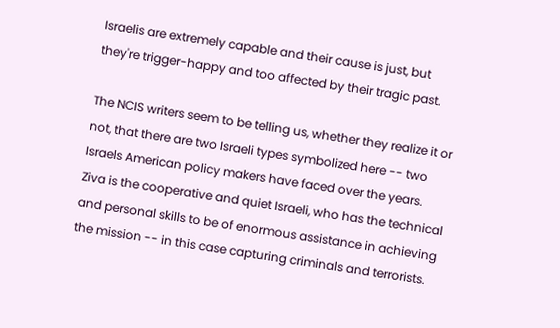Israelis are extremely capable and their cause is just, but they're trigger-happy and too affected by their tragic past.

The NCIS writers seem to be telling us, whether they realize it or not, that there are two Israeli types symbolized here -- two Israels American policy makers have faced over the years. Ziva is the cooperative and quiet Israeli, who has the technical and personal skills to be of enormous assistance in achieving the mission -- in this case capturing criminals and terrorists.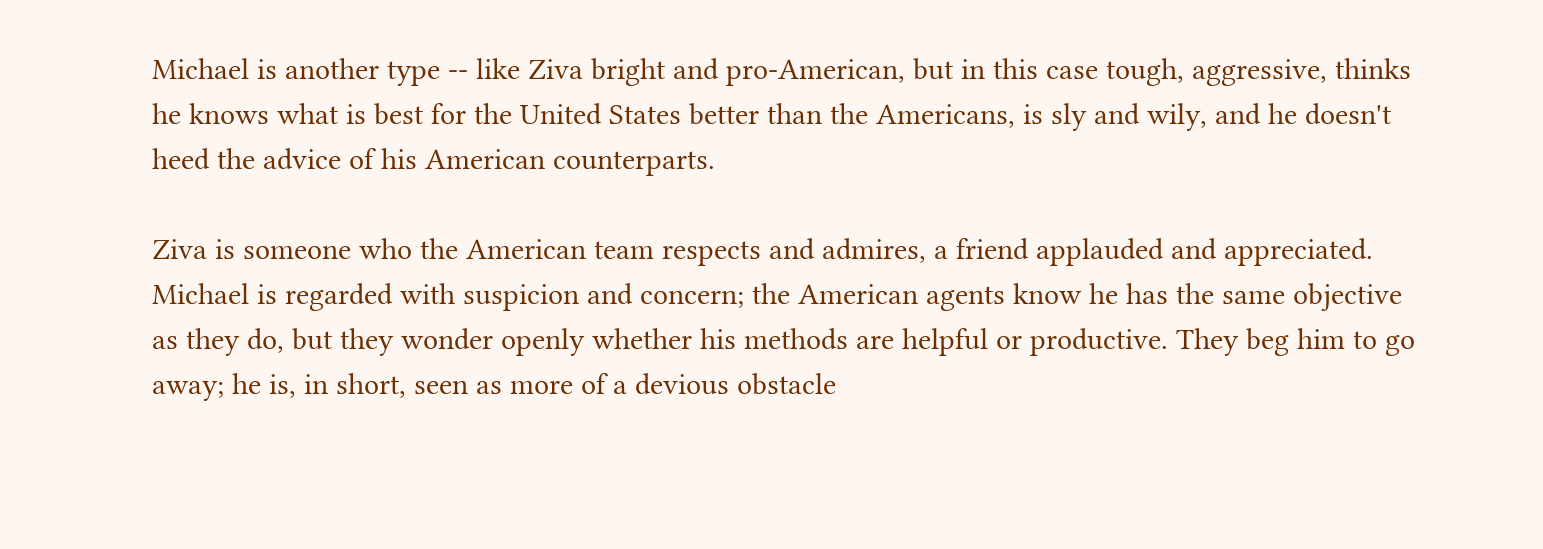Michael is another type -- like Ziva bright and pro-American, but in this case tough, aggressive, thinks he knows what is best for the United States better than the Americans, is sly and wily, and he doesn't heed the advice of his American counterparts.

Ziva is someone who the American team respects and admires, a friend applauded and appreciated. Michael is regarded with suspicion and concern; the American agents know he has the same objective as they do, but they wonder openly whether his methods are helpful or productive. They beg him to go away; he is, in short, seen as more of a devious obstacle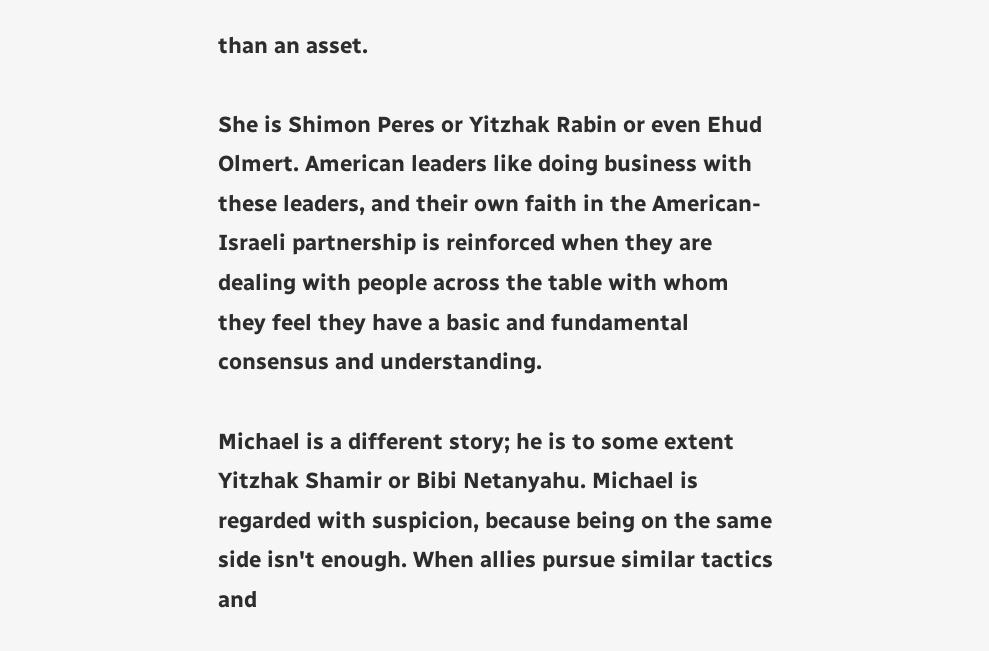than an asset.

She is Shimon Peres or Yitzhak Rabin or even Ehud Olmert. American leaders like doing business with these leaders, and their own faith in the American-Israeli partnership is reinforced when they are dealing with people across the table with whom they feel they have a basic and fundamental consensus and understanding.

Michael is a different story; he is to some extent Yitzhak Shamir or Bibi Netanyahu. Michael is regarded with suspicion, because being on the same side isn't enough. When allies pursue similar tactics and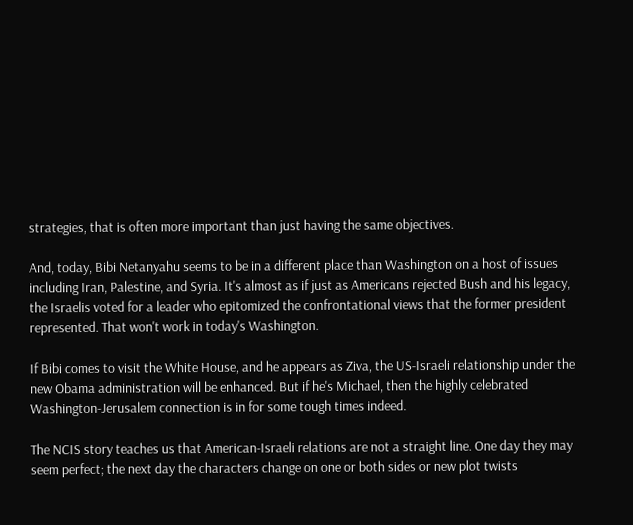strategies, that is often more important than just having the same objectives.

And, today, Bibi Netanyahu seems to be in a different place than Washington on a host of issues including Iran, Palestine, and Syria. It's almost as if just as Americans rejected Bush and his legacy, the Israelis voted for a leader who epitomized the confrontational views that the former president represented. That won't work in today's Washington.

If Bibi comes to visit the White House, and he appears as Ziva, the US-Israeli relationship under the new Obama administration will be enhanced. But if he's Michael, then the highly celebrated Washington-Jerusalem connection is in for some tough times indeed.

The NCIS story teaches us that American-Israeli relations are not a straight line. One day they may seem perfect; the next day the characters change on one or both sides or new plot twists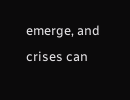emerge, and crises can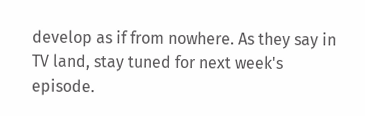develop as if from nowhere. As they say in TV land, stay tuned for next week's episode.